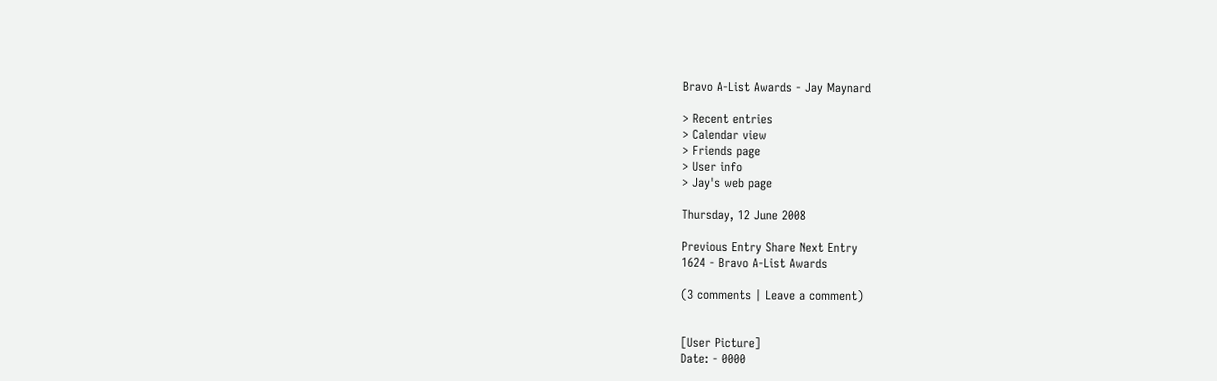Bravo A-List Awards - Jay Maynard

> Recent entries
> Calendar view
> Friends page
> User info
> Jay's web page

Thursday, 12 June 2008

Previous Entry Share Next Entry
1624 - Bravo A-List Awards

(3 comments | Leave a comment)


[User Picture]
Date: - 0000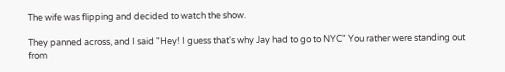The wife was flipping and decided to watch the show.

They panned across, and I said "Hey! I guess that's why Jay had to go to NYC" You rather were standing out from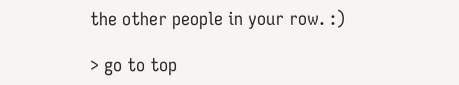the other people in your row. :)

> go to top